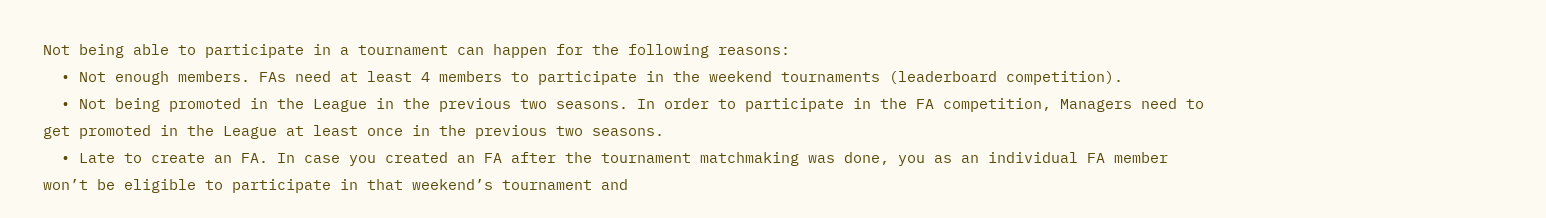Not being able to participate in a tournament can happen for the following reasons:
  • Not enough members. FAs need at least 4 members to participate in the weekend tournaments (leaderboard competition).
  • Not being promoted in the League in the previous two seasons. In order to participate in the FA competition, Managers need to get promoted in the League at least once in the previous two seasons.
  • Late to create an FA. In case you created an FA after the tournament matchmaking was done, you as an individual FA member won’t be eligible to participate in that weekend’s tournament and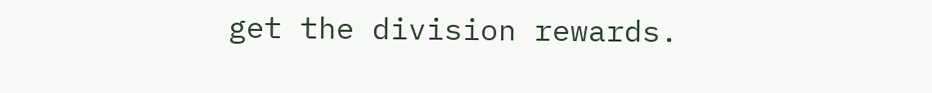get the division rewards.